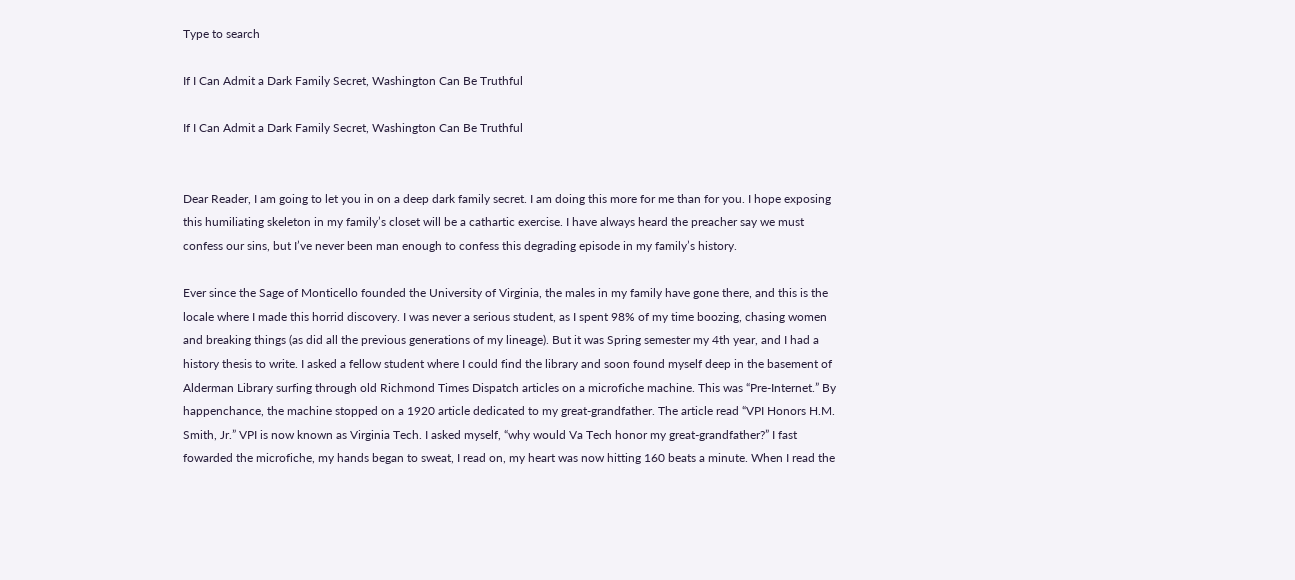Type to search

If I Can Admit a Dark Family Secret, Washington Can Be Truthful

If I Can Admit a Dark Family Secret, Washington Can Be Truthful


Dear Reader, I am going to let you in on a deep dark family secret. I am doing this more for me than for you. I hope exposing this humiliating skeleton in my family’s closet will be a cathartic exercise. I have always heard the preacher say we must confess our sins, but I’ve never been man enough to confess this degrading episode in my family’s history.

Ever since the Sage of Monticello founded the University of Virginia, the males in my family have gone there, and this is the locale where I made this horrid discovery. I was never a serious student, as I spent 98% of my time boozing, chasing women and breaking things (as did all the previous generations of my lineage). But it was Spring semester my 4th year, and I had a history thesis to write. I asked a fellow student where I could find the library and soon found myself deep in the basement of Alderman Library surfing through old Richmond Times Dispatch articles on a microfiche machine. This was “Pre-Internet.” By happenchance, the machine stopped on a 1920 article dedicated to my great-grandfather. The article read “VPI Honors H.M. Smith, Jr.” VPI is now known as Virginia Tech. I asked myself, “why would Va Tech honor my great-grandfather?” I fast fowarded the microfiche, my hands began to sweat, I read on, my heart was now hitting 160 beats a minute. When I read the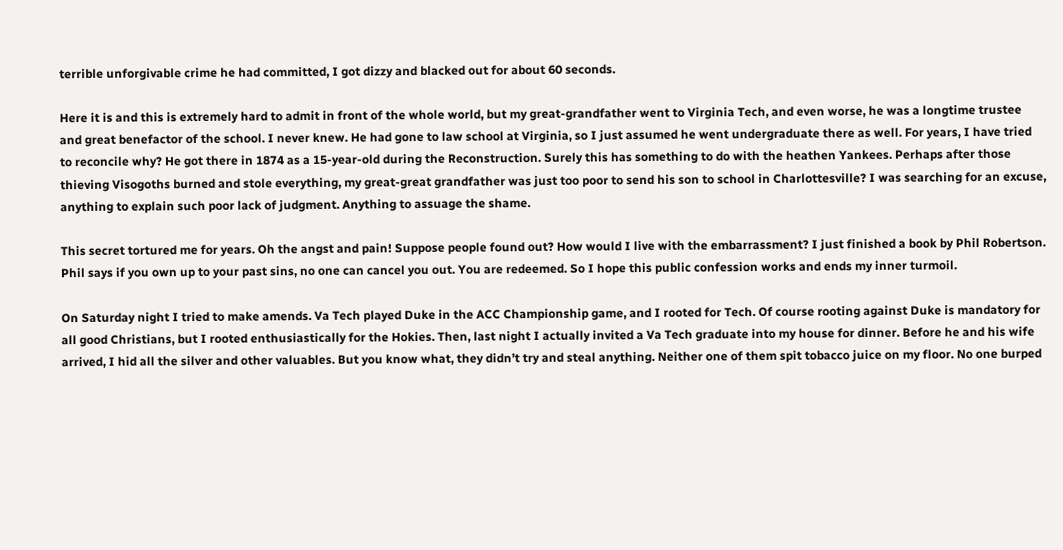terrible unforgivable crime he had committed, I got dizzy and blacked out for about 60 seconds.

Here it is and this is extremely hard to admit in front of the whole world, but my great-grandfather went to Virginia Tech, and even worse, he was a longtime trustee and great benefactor of the school. I never knew. He had gone to law school at Virginia, so I just assumed he went undergraduate there as well. For years, I have tried to reconcile why? He got there in 1874 as a 15-year-old during the Reconstruction. Surely this has something to do with the heathen Yankees. Perhaps after those thieving Visogoths burned and stole everything, my great-great grandfather was just too poor to send his son to school in Charlottesville? I was searching for an excuse, anything to explain such poor lack of judgment. Anything to assuage the shame.

This secret tortured me for years. Oh the angst and pain! Suppose people found out? How would I live with the embarrassment? I just finished a book by Phil Robertson. Phil says if you own up to your past sins, no one can cancel you out. You are redeemed. So I hope this public confession works and ends my inner turmoil.

On Saturday night I tried to make amends. Va Tech played Duke in the ACC Championship game, and I rooted for Tech. Of course rooting against Duke is mandatory for all good Christians, but I rooted enthusiastically for the Hokies. Then, last night I actually invited a Va Tech graduate into my house for dinner. Before he and his wife arrived, I hid all the silver and other valuables. But you know what, they didn’t try and steal anything. Neither one of them spit tobacco juice on my floor. No one burped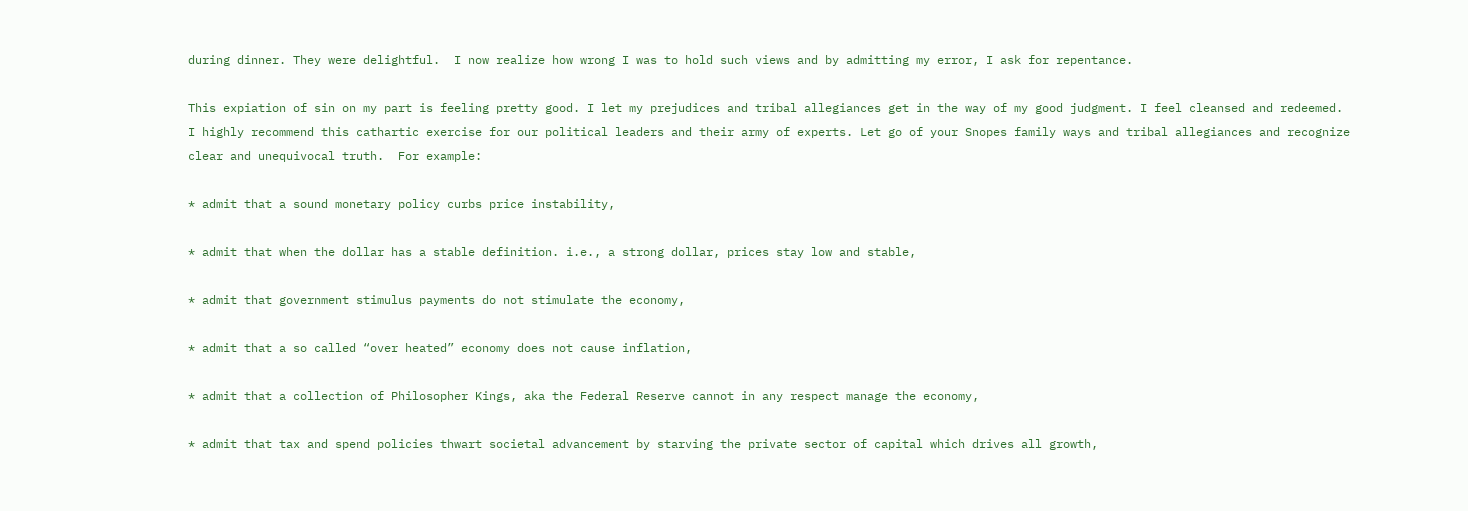during dinner. They were delightful.  I now realize how wrong I was to hold such views and by admitting my error, I ask for repentance.

This expiation of sin on my part is feeling pretty good. I let my prejudices and tribal allegiances get in the way of my good judgment. I feel cleansed and redeemed. I highly recommend this cathartic exercise for our political leaders and their army of experts. Let go of your Snopes family ways and tribal allegiances and recognize clear and unequivocal truth.  For example:

* admit that a sound monetary policy curbs price instability,

* admit that when the dollar has a stable definition. i.e., a strong dollar, prices stay low and stable,

* admit that government stimulus payments do not stimulate the economy,

* admit that a so called “over heated” economy does not cause inflation,

* admit that a collection of Philosopher Kings, aka the Federal Reserve cannot in any respect manage the economy,

* admit that tax and spend policies thwart societal advancement by starving the private sector of capital which drives all growth,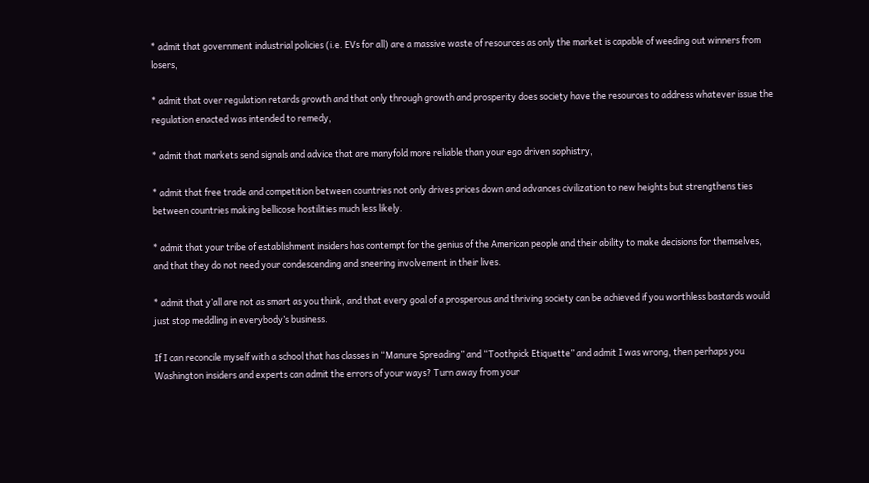* admit that government industrial policies (i.e. EVs for all) are a massive waste of resources as only the market is capable of weeding out winners from losers,

* admit that over regulation retards growth and that only through growth and prosperity does society have the resources to address whatever issue the regulation enacted was intended to remedy,

* admit that markets send signals and advice that are manyfold more reliable than your ego driven sophistry,

* admit that free trade and competition between countries not only drives prices down and advances civilization to new heights but strengthens ties between countries making bellicose hostilities much less likely.

* admit that your tribe of establishment insiders has contempt for the genius of the American people and their ability to make decisions for themselves, and that they do not need your condescending and sneering involvement in their lives.

* admit that y’all are not as smart as you think, and that every goal of a prosperous and thriving society can be achieved if you worthless bastards would just stop meddling in everybody’s business.

If I can reconcile myself with a school that has classes in “Manure Spreading” and “Toothpick Etiquette” and admit I was wrong, then perhaps you Washington insiders and experts can admit the errors of your ways? Turn away from your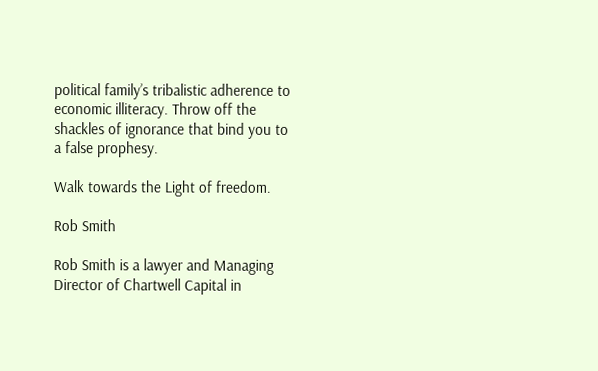political family’s tribalistic adherence to  economic illiteracy. Throw off the shackles of ignorance that bind you to a false prophesy.

Walk towards the Light of freedom.

Rob Smith

Rob Smith is a lawyer and Managing Director of Chartwell Capital in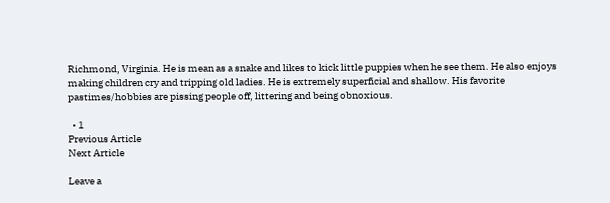Richmond, Virginia. He is mean as a snake and likes to kick little puppies when he see them. He also enjoys making children cry and tripping old ladies. He is extremely superficial and shallow. His favorite pastimes/hobbies are pissing people off, littering and being obnoxious.

  • 1
Previous Article
Next Article

Leave a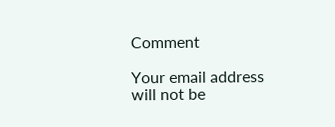Comment

Your email address will not be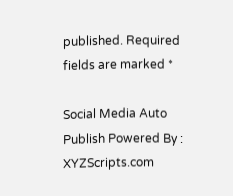published. Required fields are marked *

Social Media Auto Publish Powered By : XYZScripts.com